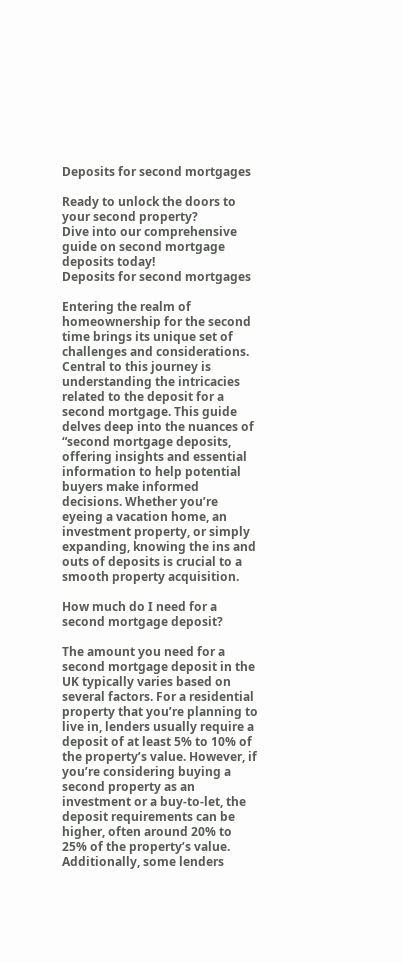Deposits for second mortgages

Ready to unlock the doors to your second property?
Dive into our comprehensive guide on second mortgage deposits today!
Deposits for second mortgages

Entering the realm of homeownership for the second time brings its unique set of challenges and considerations. Central to this journey is understanding the intricacies related to the deposit for a second mortgage. This guide delves deep into the nuances of “second mortgage deposits, offering insights and essential information to help potential buyers make informed decisions. Whether you’re eyeing a vacation home, an investment property, or simply expanding, knowing the ins and outs of deposits is crucial to a smooth property acquisition.

How much do I need for a second mortgage deposit?

The amount you need for a second mortgage deposit in the UK typically varies based on several factors. For a residential property that you’re planning to live in, lenders usually require a deposit of at least 5% to 10% of the property’s value. However, if you’re considering buying a second property as an investment or a buy-to-let, the deposit requirements can be higher, often around 20% to 25% of the property’s value. Additionally, some lenders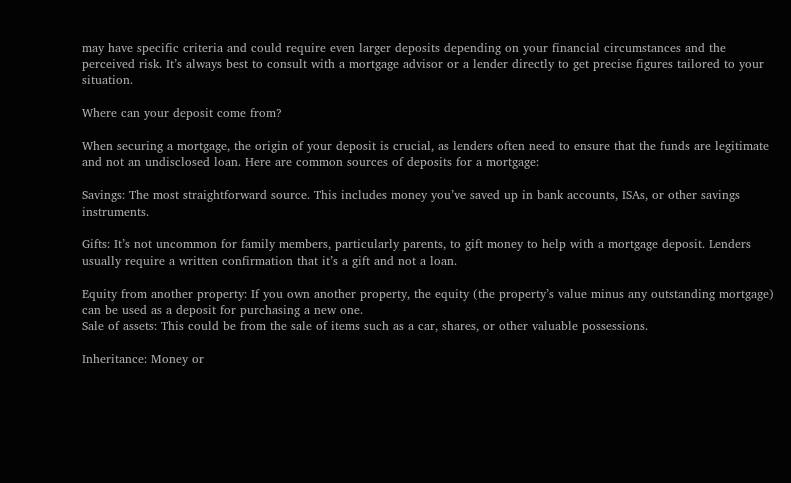may have specific criteria and could require even larger deposits depending on your financial circumstances and the perceived risk. It’s always best to consult with a mortgage advisor or a lender directly to get precise figures tailored to your situation.

Where can your deposit come from?

When securing a mortgage, the origin of your deposit is crucial, as lenders often need to ensure that the funds are legitimate and not an undisclosed loan. Here are common sources of deposits for a mortgage:

Savings: The most straightforward source. This includes money you’ve saved up in bank accounts, ISAs, or other savings instruments.

Gifts: It’s not uncommon for family members, particularly parents, to gift money to help with a mortgage deposit. Lenders usually require a written confirmation that it’s a gift and not a loan.

Equity from another property: If you own another property, the equity (the property’s value minus any outstanding mortgage) can be used as a deposit for purchasing a new one.
Sale of assets: This could be from the sale of items such as a car, shares, or other valuable possessions.

Inheritance: Money or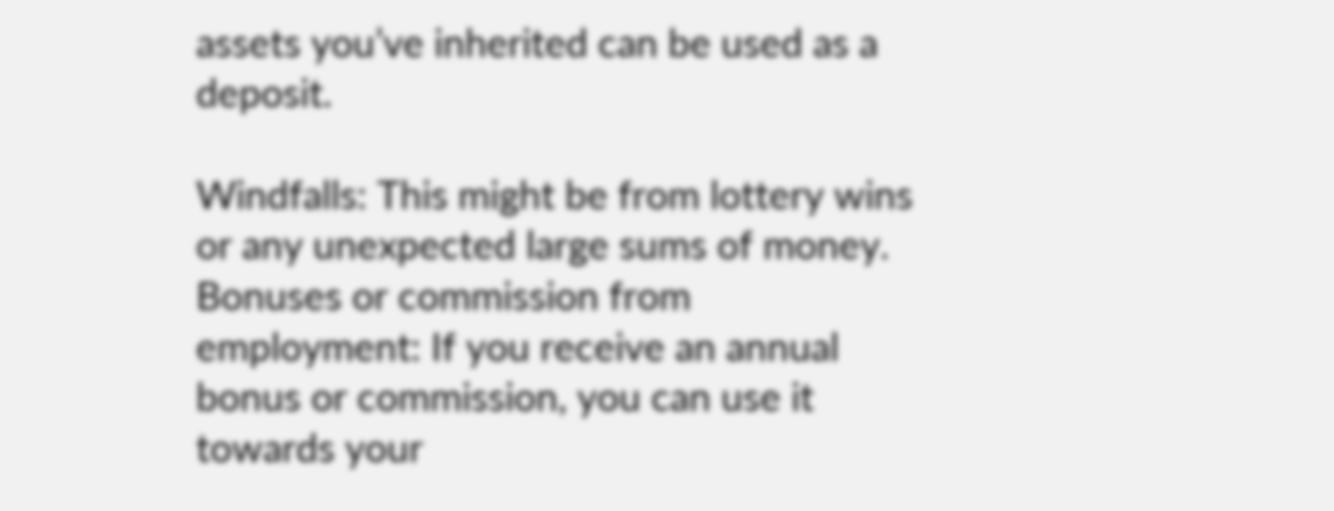assets you’ve inherited can be used as a deposit.

Windfalls: This might be from lottery wins or any unexpected large sums of money.
Bonuses or commission from employment: If you receive an annual bonus or commission, you can use it towards your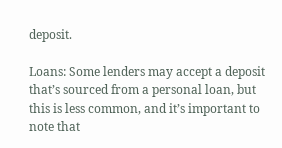deposit.

Loans: Some lenders may accept a deposit that’s sourced from a personal loan, but this is less common, and it’s important to note that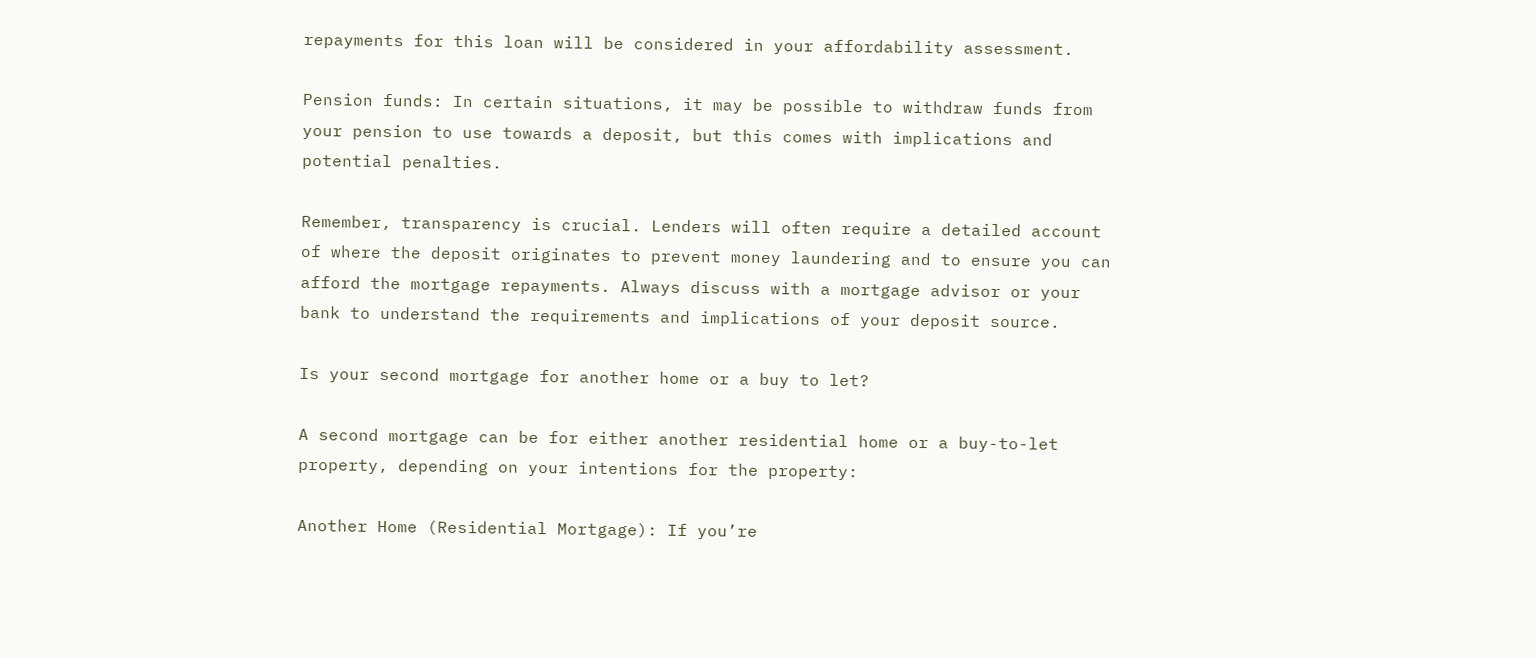repayments for this loan will be considered in your affordability assessment.

Pension funds: In certain situations, it may be possible to withdraw funds from your pension to use towards a deposit, but this comes with implications and potential penalties.

Remember, transparency is crucial. Lenders will often require a detailed account of where the deposit originates to prevent money laundering and to ensure you can afford the mortgage repayments. Always discuss with a mortgage advisor or your bank to understand the requirements and implications of your deposit source.

Is your second mortgage for another home or a buy to let?

A second mortgage can be for either another residential home or a buy-to-let property, depending on your intentions for the property:

Another Home (Residential Mortgage): If you’re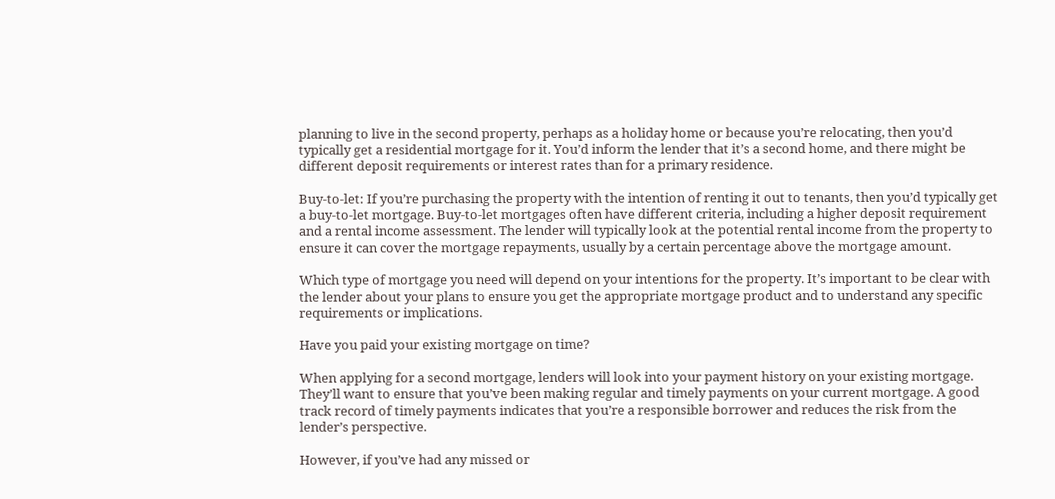planning to live in the second property, perhaps as a holiday home or because you’re relocating, then you’d typically get a residential mortgage for it. You’d inform the lender that it’s a second home, and there might be different deposit requirements or interest rates than for a primary residence.

Buy-to-let: If you’re purchasing the property with the intention of renting it out to tenants, then you’d typically get a buy-to-let mortgage. Buy-to-let mortgages often have different criteria, including a higher deposit requirement and a rental income assessment. The lender will typically look at the potential rental income from the property to ensure it can cover the mortgage repayments, usually by a certain percentage above the mortgage amount.

Which type of mortgage you need will depend on your intentions for the property. It’s important to be clear with the lender about your plans to ensure you get the appropriate mortgage product and to understand any specific requirements or implications.

Have you paid your existing mortgage on time?

When applying for a second mortgage, lenders will look into your payment history on your existing mortgage. They’ll want to ensure that you’ve been making regular and timely payments on your current mortgage. A good track record of timely payments indicates that you’re a responsible borrower and reduces the risk from the lender’s perspective.

However, if you’ve had any missed or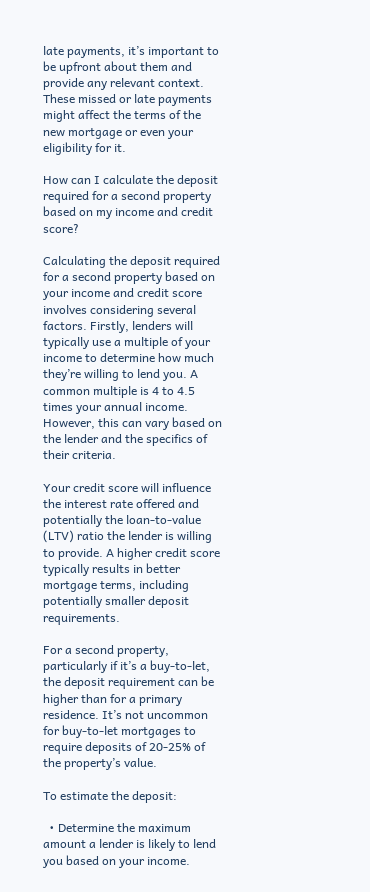late payments, it’s important to be upfront about them and provide any relevant context. These missed or late payments might affect the terms of the new mortgage or even your eligibility for it.

How can I calculate the deposit required for a second property based on my income and credit score?

Calculating the deposit required for a second property based on your income and credit score involves considering several factors. Firstly, lenders will typically use a multiple of your income to determine how much they’re willing to lend you. A common multiple is 4 to 4.5 times your annual income. However, this can vary based on the lender and the specifics of their criteria.

Your credit score will influence the interest rate offered and potentially the loan-to-value (LTV) ratio the lender is willing to provide. A higher credit score typically results in better mortgage terms, including potentially smaller deposit requirements.

For a second property, particularly if it’s a buy-to-let, the deposit requirement can be higher than for a primary residence. It’s not uncommon for buy-to-let mortgages to require deposits of 20-25% of the property’s value.

To estimate the deposit:

  • Determine the maximum amount a lender is likely to lend you based on your income.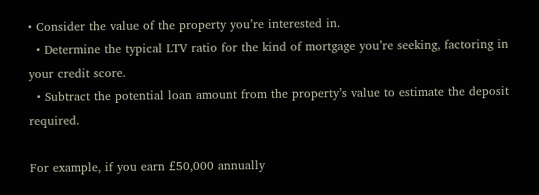• Consider the value of the property you’re interested in.
  • Determine the typical LTV ratio for the kind of mortgage you’re seeking, factoring in your credit score.
  • Subtract the potential loan amount from the property’s value to estimate the deposit required.

For example, if you earn £50,000 annually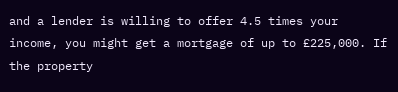and a lender is willing to offer 4.5 times your income, you might get a mortgage of up to £225,000. If the property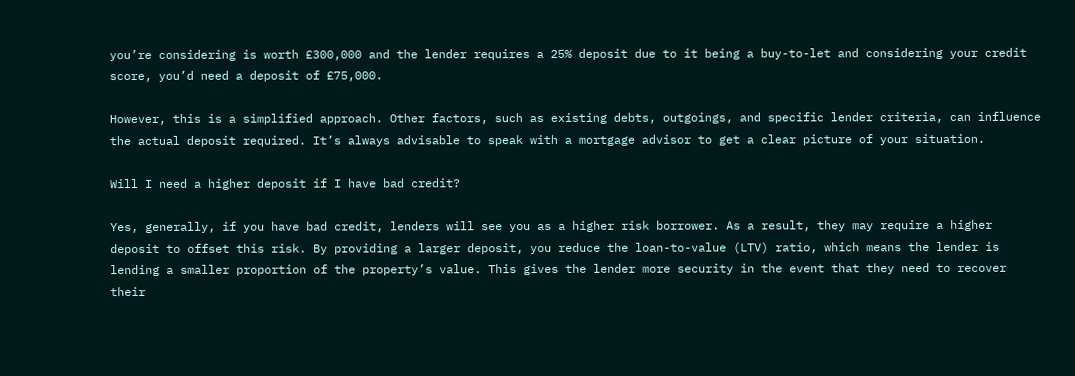you’re considering is worth £300,000 and the lender requires a 25% deposit due to it being a buy-to-let and considering your credit score, you’d need a deposit of £75,000.

However, this is a simplified approach. Other factors, such as existing debts, outgoings, and specific lender criteria, can influence the actual deposit required. It’s always advisable to speak with a mortgage advisor to get a clear picture of your situation.

Will I need a higher deposit if I have bad credit?

Yes, generally, if you have bad credit, lenders will see you as a higher risk borrower. As a result, they may require a higher deposit to offset this risk. By providing a larger deposit, you reduce the loan-to-value (LTV) ratio, which means the lender is lending a smaller proportion of the property’s value. This gives the lender more security in the event that they need to recover their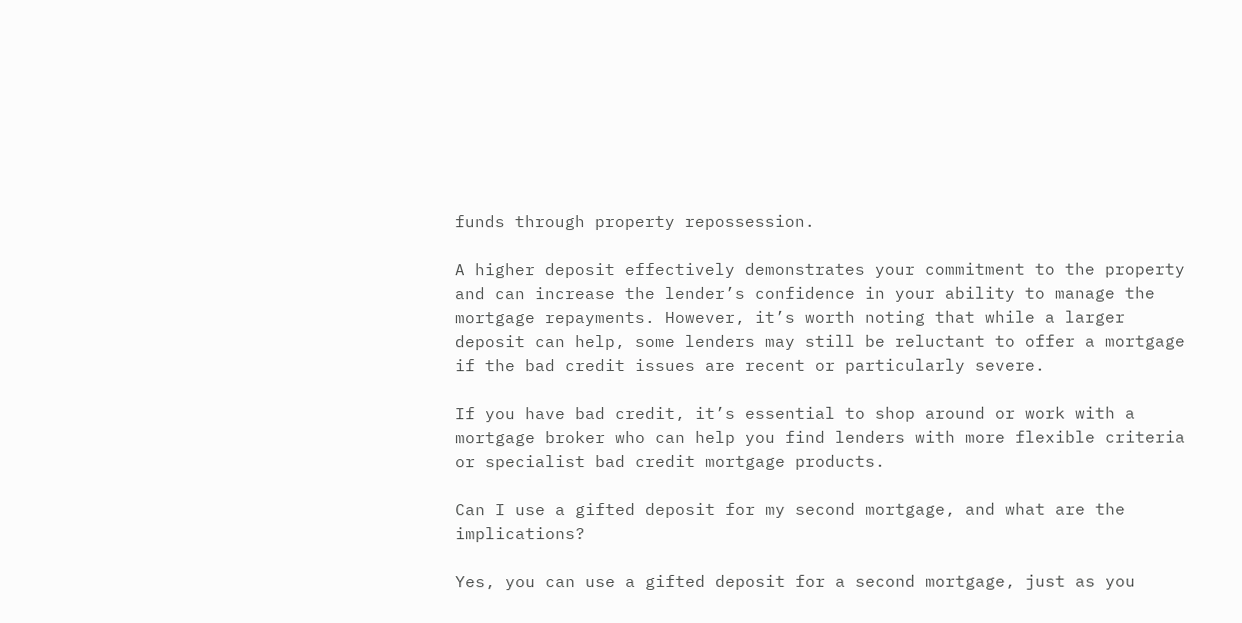funds through property repossession.

A higher deposit effectively demonstrates your commitment to the property and can increase the lender’s confidence in your ability to manage the mortgage repayments. However, it’s worth noting that while a larger deposit can help, some lenders may still be reluctant to offer a mortgage if the bad credit issues are recent or particularly severe.

If you have bad credit, it’s essential to shop around or work with a mortgage broker who can help you find lenders with more flexible criteria or specialist bad credit mortgage products.

Can I use a gifted deposit for my second mortgage, and what are the implications?

Yes, you can use a gifted deposit for a second mortgage, just as you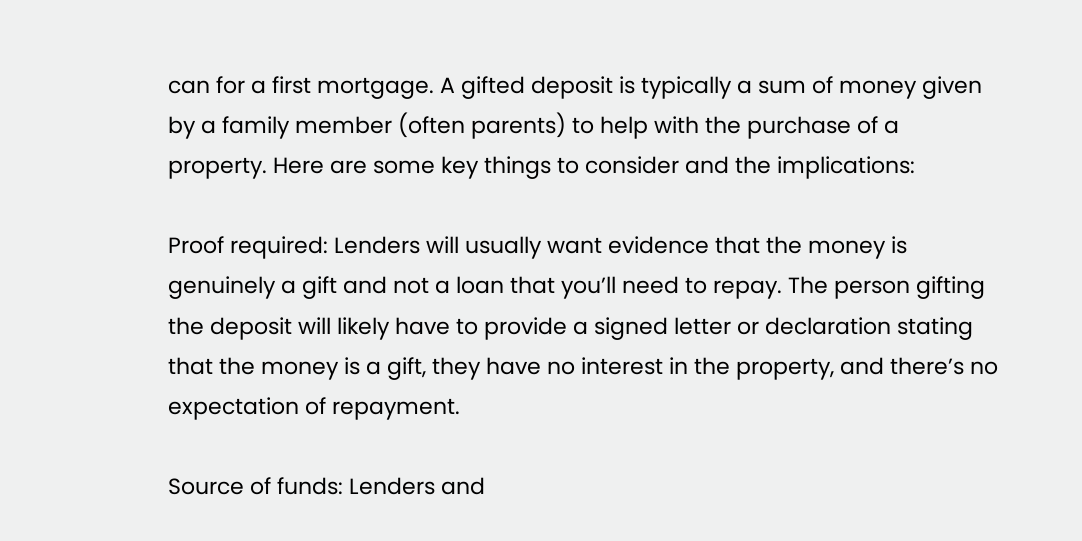can for a first mortgage. A gifted deposit is typically a sum of money given by a family member (often parents) to help with the purchase of a property. Here are some key things to consider and the implications:

Proof required: Lenders will usually want evidence that the money is genuinely a gift and not a loan that you’ll need to repay. The person gifting the deposit will likely have to provide a signed letter or declaration stating that the money is a gift, they have no interest in the property, and there’s no expectation of repayment.

Source of funds: Lenders and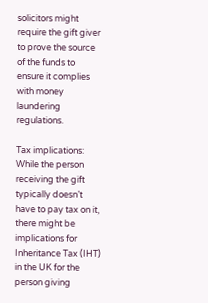solicitors might require the gift giver to prove the source of the funds to ensure it complies with money laundering regulations.

Tax implications: While the person receiving the gift typically doesn’t have to pay tax on it, there might be implications for Inheritance Tax (IHT) in the UK for the person giving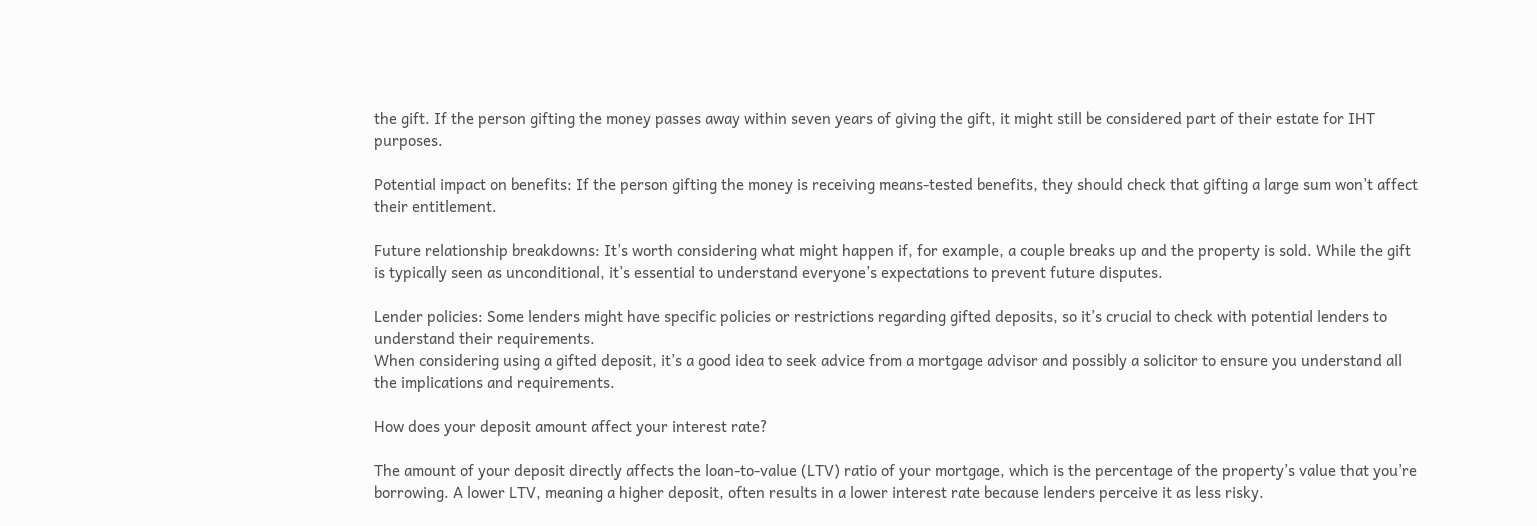the gift. If the person gifting the money passes away within seven years of giving the gift, it might still be considered part of their estate for IHT purposes.

Potential impact on benefits: If the person gifting the money is receiving means-tested benefits, they should check that gifting a large sum won’t affect their entitlement.

Future relationship breakdowns: It’s worth considering what might happen if, for example, a couple breaks up and the property is sold. While the gift is typically seen as unconditional, it’s essential to understand everyone’s expectations to prevent future disputes.

Lender policies: Some lenders might have specific policies or restrictions regarding gifted deposits, so it’s crucial to check with potential lenders to understand their requirements.
When considering using a gifted deposit, it’s a good idea to seek advice from a mortgage advisor and possibly a solicitor to ensure you understand all the implications and requirements.

How does your deposit amount affect your interest rate?

The amount of your deposit directly affects the loan-to-value (LTV) ratio of your mortgage, which is the percentage of the property’s value that you’re borrowing. A lower LTV, meaning a higher deposit, often results in a lower interest rate because lenders perceive it as less risky.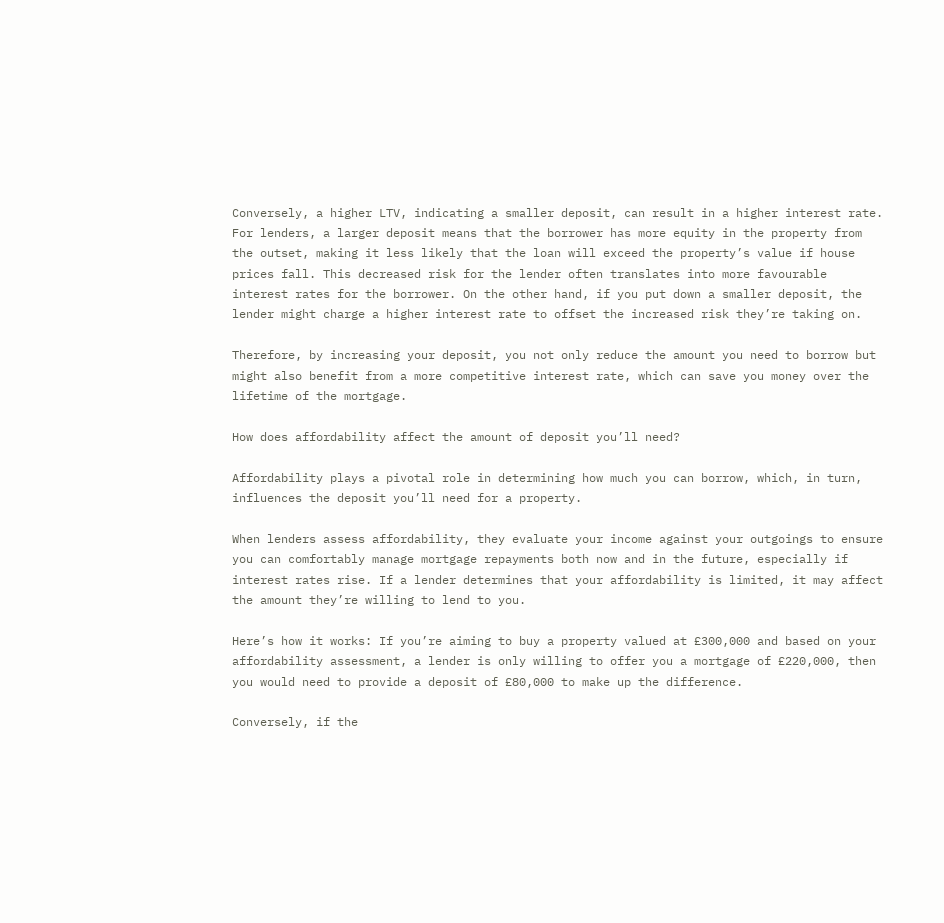Conversely, a higher LTV, indicating a smaller deposit, can result in a higher interest rate.
For lenders, a larger deposit means that the borrower has more equity in the property from the outset, making it less likely that the loan will exceed the property’s value if house prices fall. This decreased risk for the lender often translates into more favourable interest rates for the borrower. On the other hand, if you put down a smaller deposit, the lender might charge a higher interest rate to offset the increased risk they’re taking on.

Therefore, by increasing your deposit, you not only reduce the amount you need to borrow but might also benefit from a more competitive interest rate, which can save you money over the lifetime of the mortgage.

How does affordability affect the amount of deposit you’ll need?

Affordability plays a pivotal role in determining how much you can borrow, which, in turn, influences the deposit you’ll need for a property.

When lenders assess affordability, they evaluate your income against your outgoings to ensure you can comfortably manage mortgage repayments both now and in the future, especially if interest rates rise. If a lender determines that your affordability is limited, it may affect the amount they’re willing to lend to you.

Here’s how it works: If you’re aiming to buy a property valued at £300,000 and based on your affordability assessment, a lender is only willing to offer you a mortgage of £220,000, then you would need to provide a deposit of £80,000 to make up the difference.

Conversely, if the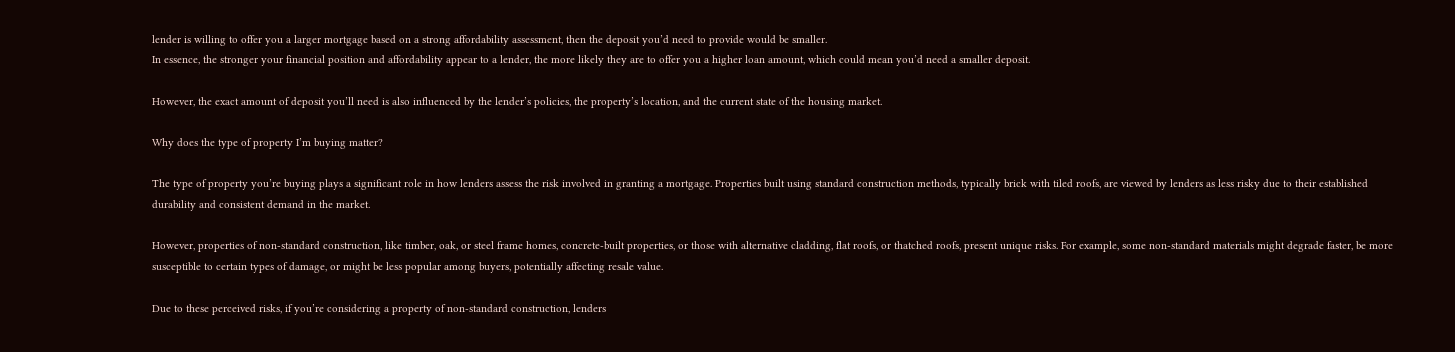lender is willing to offer you a larger mortgage based on a strong affordability assessment, then the deposit you’d need to provide would be smaller.
In essence, the stronger your financial position and affordability appear to a lender, the more likely they are to offer you a higher loan amount, which could mean you’d need a smaller deposit.

However, the exact amount of deposit you’ll need is also influenced by the lender’s policies, the property’s location, and the current state of the housing market.

Why does the type of property I’m buying matter?

The type of property you’re buying plays a significant role in how lenders assess the risk involved in granting a mortgage. Properties built using standard construction methods, typically brick with tiled roofs, are viewed by lenders as less risky due to their established durability and consistent demand in the market.

However, properties of non-standard construction, like timber, oak, or steel frame homes, concrete-built properties, or those with alternative cladding, flat roofs, or thatched roofs, present unique risks. For example, some non-standard materials might degrade faster, be more susceptible to certain types of damage, or might be less popular among buyers, potentially affecting resale value.

Due to these perceived risks, if you’re considering a property of non-standard construction, lenders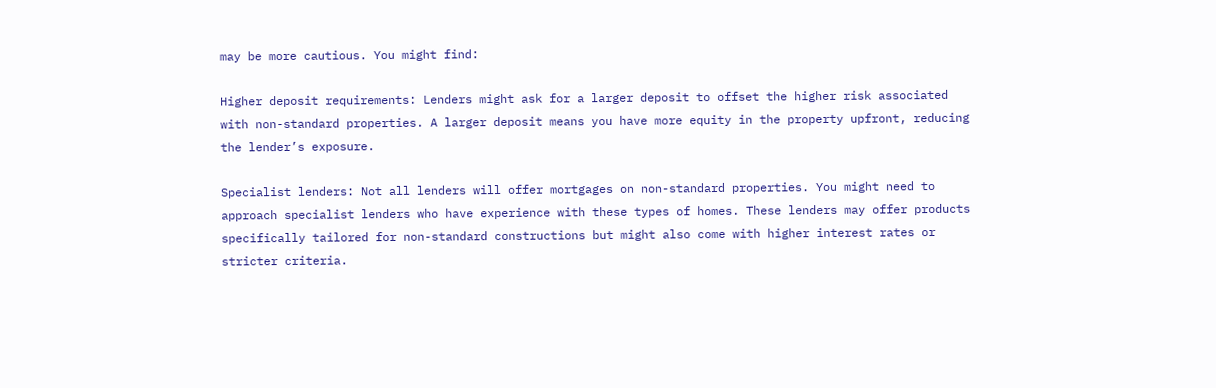may be more cautious. You might find:

Higher deposit requirements: Lenders might ask for a larger deposit to offset the higher risk associated with non-standard properties. A larger deposit means you have more equity in the property upfront, reducing the lender’s exposure.

Specialist lenders: Not all lenders will offer mortgages on non-standard properties. You might need to approach specialist lenders who have experience with these types of homes. These lenders may offer products specifically tailored for non-standard constructions but might also come with higher interest rates or stricter criteria.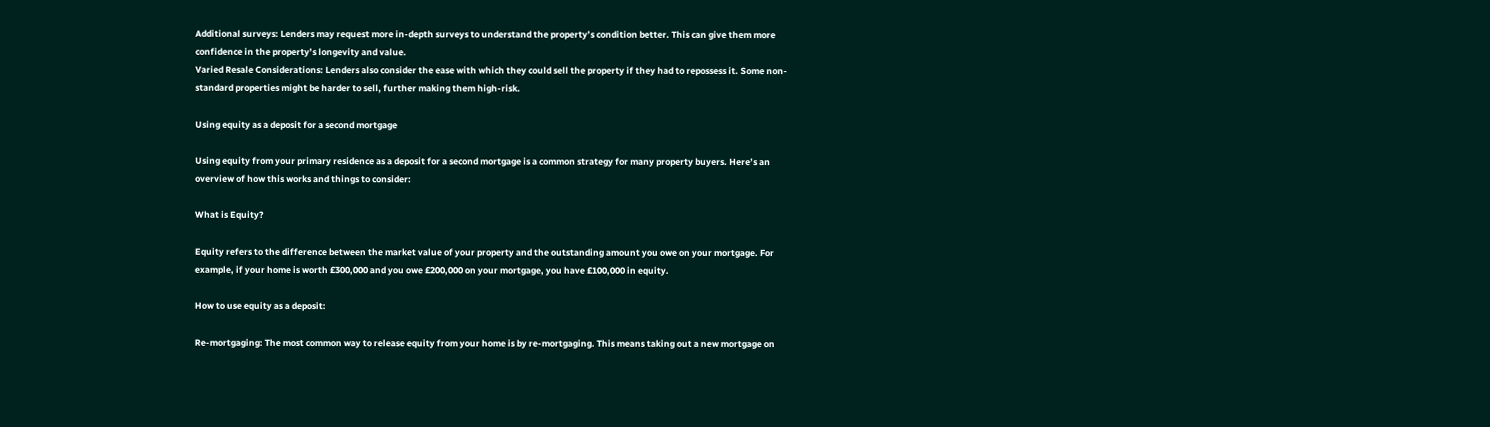Additional surveys: Lenders may request more in-depth surveys to understand the property’s condition better. This can give them more confidence in the property’s longevity and value.
Varied Resale Considerations: Lenders also consider the ease with which they could sell the property if they had to repossess it. Some non-standard properties might be harder to sell, further making them high-risk.

Using equity as a deposit for a second mortgage

Using equity from your primary residence as a deposit for a second mortgage is a common strategy for many property buyers. Here’s an overview of how this works and things to consider:

What is Equity?

Equity refers to the difference between the market value of your property and the outstanding amount you owe on your mortgage. For example, if your home is worth £300,000 and you owe £200,000 on your mortgage, you have £100,000 in equity.

How to use equity as a deposit:

Re-mortgaging: The most common way to release equity from your home is by re-mortgaging. This means taking out a new mortgage on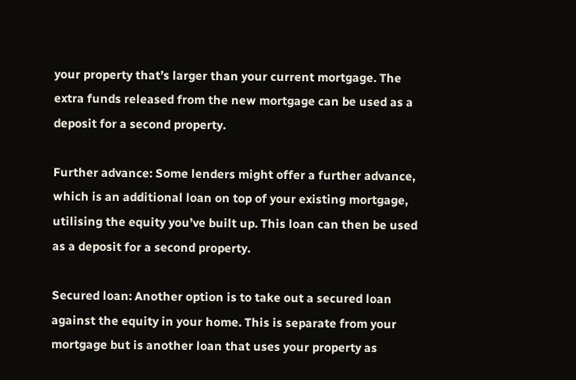your property that’s larger than your current mortgage. The extra funds released from the new mortgage can be used as a deposit for a second property.

Further advance: Some lenders might offer a further advance, which is an additional loan on top of your existing mortgage, utilising the equity you’ve built up. This loan can then be used as a deposit for a second property.

Secured loan: Another option is to take out a secured loan against the equity in your home. This is separate from your mortgage but is another loan that uses your property as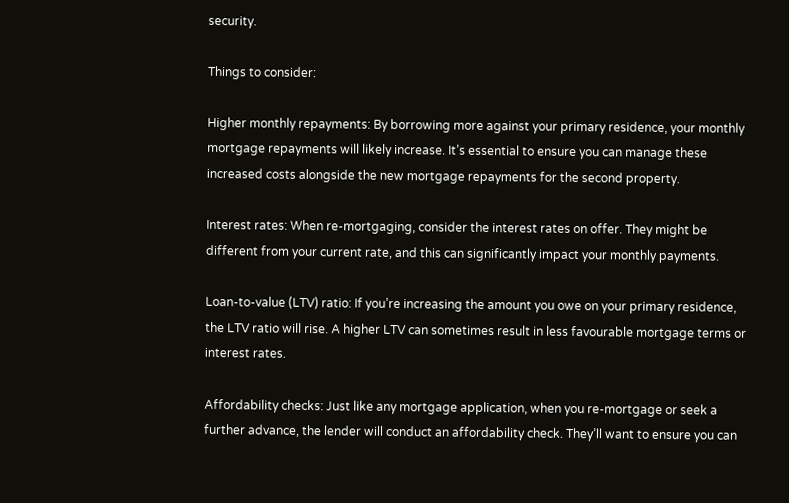security.

Things to consider:

Higher monthly repayments: By borrowing more against your primary residence, your monthly mortgage repayments will likely increase. It’s essential to ensure you can manage these increased costs alongside the new mortgage repayments for the second property.

Interest rates: When re-mortgaging, consider the interest rates on offer. They might be different from your current rate, and this can significantly impact your monthly payments.

Loan-to-value (LTV) ratio: If you’re increasing the amount you owe on your primary residence, the LTV ratio will rise. A higher LTV can sometimes result in less favourable mortgage terms or interest rates.

Affordability checks: Just like any mortgage application, when you re-mortgage or seek a further advance, the lender will conduct an affordability check. They’ll want to ensure you can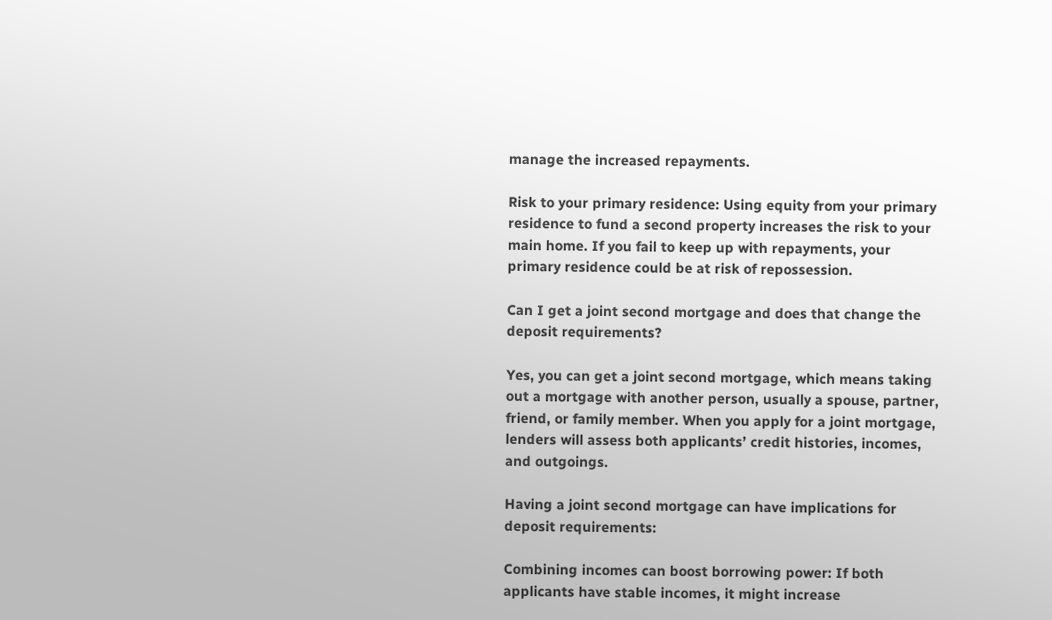manage the increased repayments.

Risk to your primary residence: Using equity from your primary residence to fund a second property increases the risk to your main home. If you fail to keep up with repayments, your primary residence could be at risk of repossession.

Can I get a joint second mortgage and does that change the deposit requirements?

Yes, you can get a joint second mortgage, which means taking out a mortgage with another person, usually a spouse, partner, friend, or family member. When you apply for a joint mortgage, lenders will assess both applicants’ credit histories, incomes, and outgoings.

Having a joint second mortgage can have implications for deposit requirements:

Combining incomes can boost borrowing power: If both applicants have stable incomes, it might increase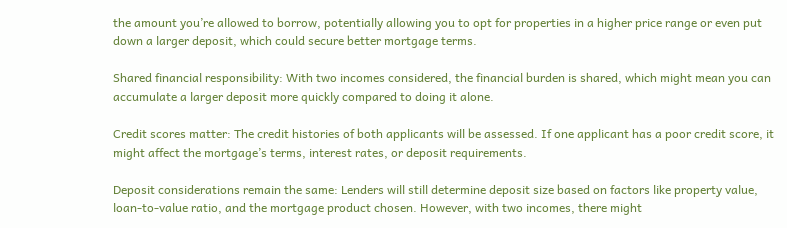the amount you’re allowed to borrow, potentially allowing you to opt for properties in a higher price range or even put down a larger deposit, which could secure better mortgage terms.

Shared financial responsibility: With two incomes considered, the financial burden is shared, which might mean you can accumulate a larger deposit more quickly compared to doing it alone.

Credit scores matter: The credit histories of both applicants will be assessed. If one applicant has a poor credit score, it might affect the mortgage’s terms, interest rates, or deposit requirements.

Deposit considerations remain the same: Lenders will still determine deposit size based on factors like property value, loan-to-value ratio, and the mortgage product chosen. However, with two incomes, there might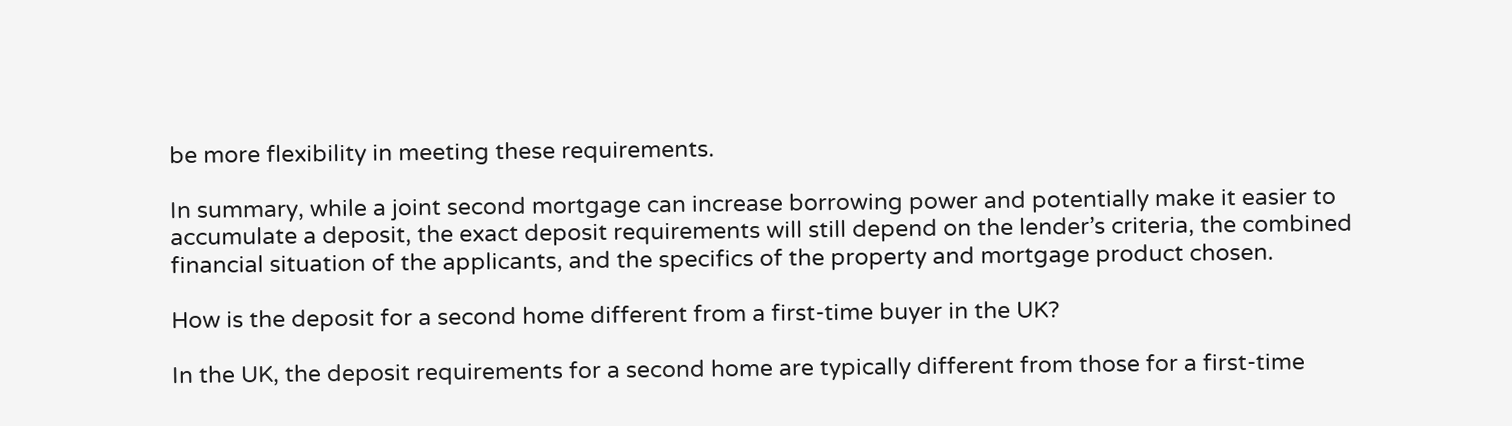be more flexibility in meeting these requirements.

In summary, while a joint second mortgage can increase borrowing power and potentially make it easier to accumulate a deposit, the exact deposit requirements will still depend on the lender’s criteria, the combined financial situation of the applicants, and the specifics of the property and mortgage product chosen.

How is the deposit for a second home different from a first-time buyer in the UK?

In the UK, the deposit requirements for a second home are typically different from those for a first-time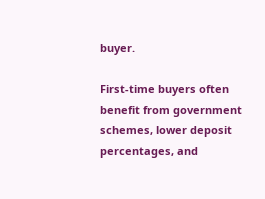buyer.

First-time buyers often benefit from government schemes, lower deposit percentages, and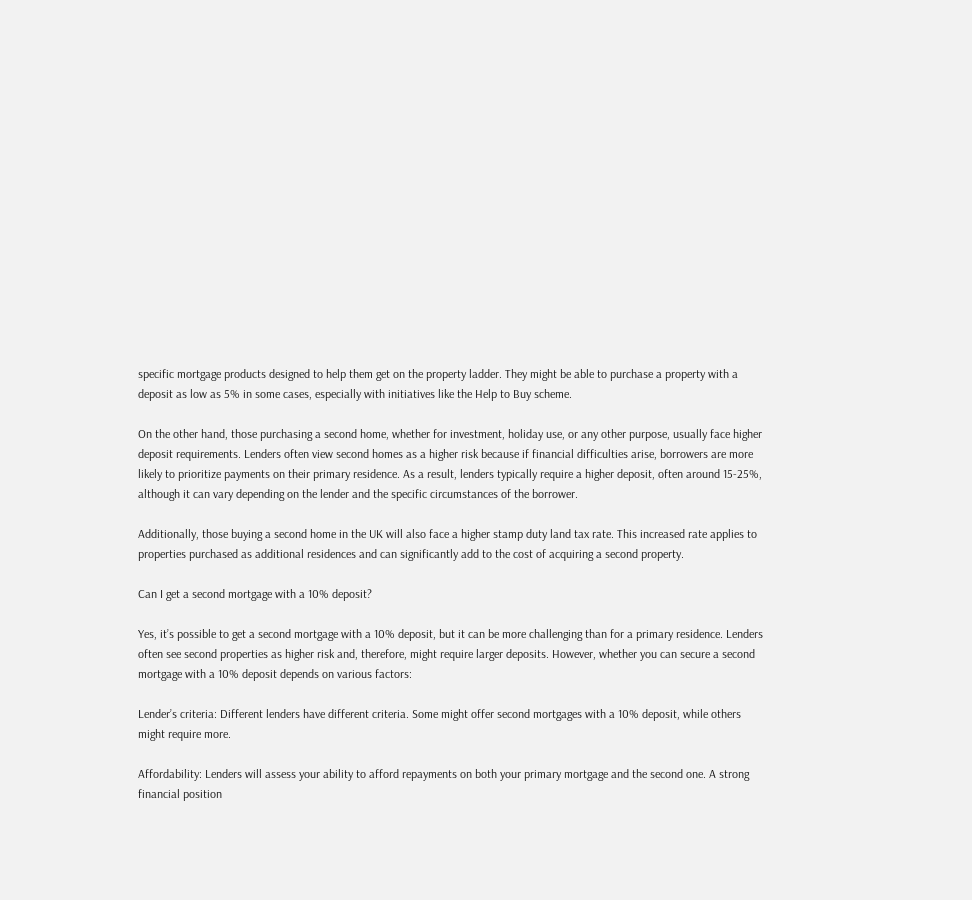specific mortgage products designed to help them get on the property ladder. They might be able to purchase a property with a deposit as low as 5% in some cases, especially with initiatives like the Help to Buy scheme.

On the other hand, those purchasing a second home, whether for investment, holiday use, or any other purpose, usually face higher deposit requirements. Lenders often view second homes as a higher risk because if financial difficulties arise, borrowers are more likely to prioritize payments on their primary residence. As a result, lenders typically require a higher deposit, often around 15-25%, although it can vary depending on the lender and the specific circumstances of the borrower.

Additionally, those buying a second home in the UK will also face a higher stamp duty land tax rate. This increased rate applies to properties purchased as additional residences and can significantly add to the cost of acquiring a second property.

Can I get a second mortgage with a 10% deposit?

Yes, it’s possible to get a second mortgage with a 10% deposit, but it can be more challenging than for a primary residence. Lenders often see second properties as higher risk and, therefore, might require larger deposits. However, whether you can secure a second mortgage with a 10% deposit depends on various factors:

Lender’s criteria: Different lenders have different criteria. Some might offer second mortgages with a 10% deposit, while others might require more.

Affordability: Lenders will assess your ability to afford repayments on both your primary mortgage and the second one. A strong financial position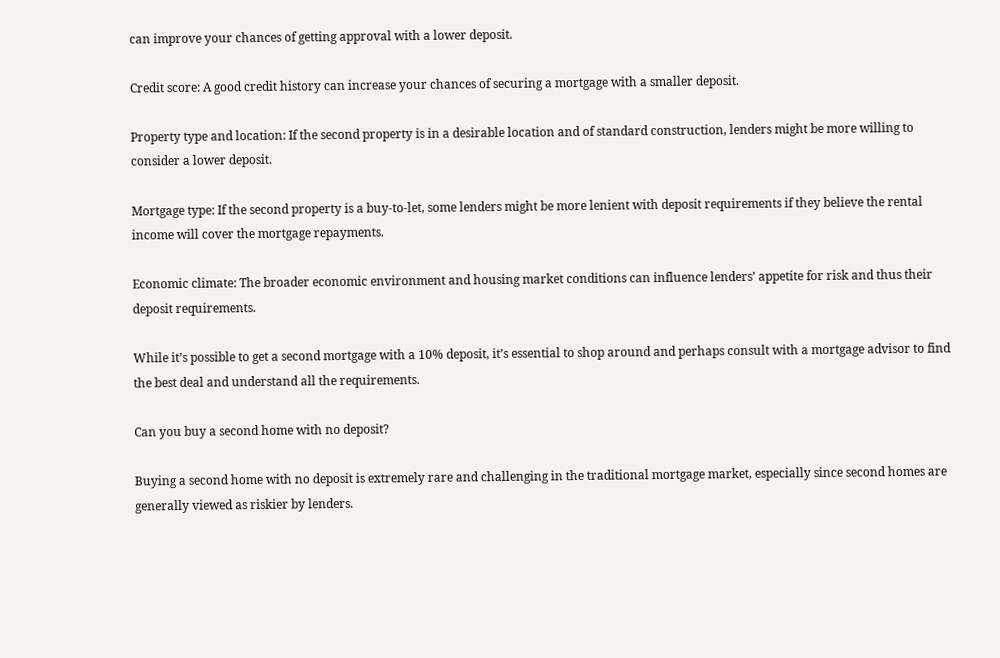can improve your chances of getting approval with a lower deposit.

Credit score: A good credit history can increase your chances of securing a mortgage with a smaller deposit.

Property type and location: If the second property is in a desirable location and of standard construction, lenders might be more willing to consider a lower deposit.

Mortgage type: If the second property is a buy-to-let, some lenders might be more lenient with deposit requirements if they believe the rental income will cover the mortgage repayments.

Economic climate: The broader economic environment and housing market conditions can influence lenders’ appetite for risk and thus their deposit requirements.

While it’s possible to get a second mortgage with a 10% deposit, it’s essential to shop around and perhaps consult with a mortgage advisor to find the best deal and understand all the requirements.

Can you buy a second home with no deposit?

Buying a second home with no deposit is extremely rare and challenging in the traditional mortgage market, especially since second homes are generally viewed as riskier by lenders.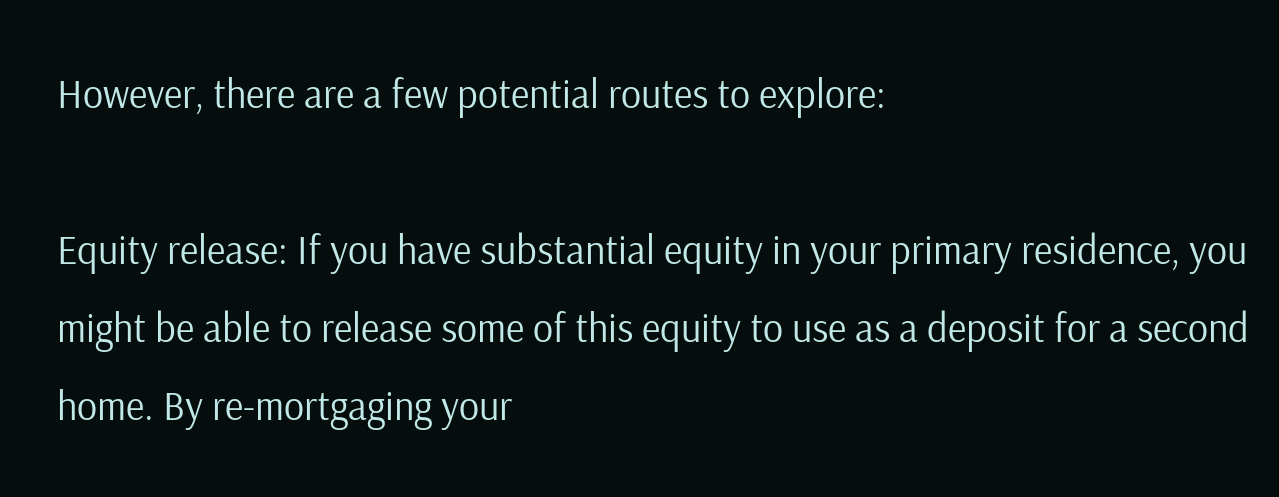However, there are a few potential routes to explore:

Equity release: If you have substantial equity in your primary residence, you might be able to release some of this equity to use as a deposit for a second home. By re-mortgaging your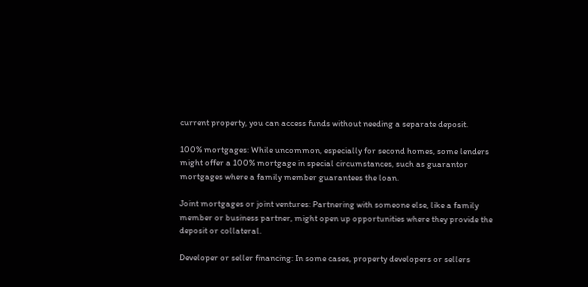current property, you can access funds without needing a separate deposit.

100% mortgages: While uncommon, especially for second homes, some lenders might offer a 100% mortgage in special circumstances, such as guarantor mortgages where a family member guarantees the loan.

Joint mortgages or joint ventures: Partnering with someone else, like a family member or business partner, might open up opportunities where they provide the deposit or collateral.

Developer or seller financing: In some cases, property developers or sellers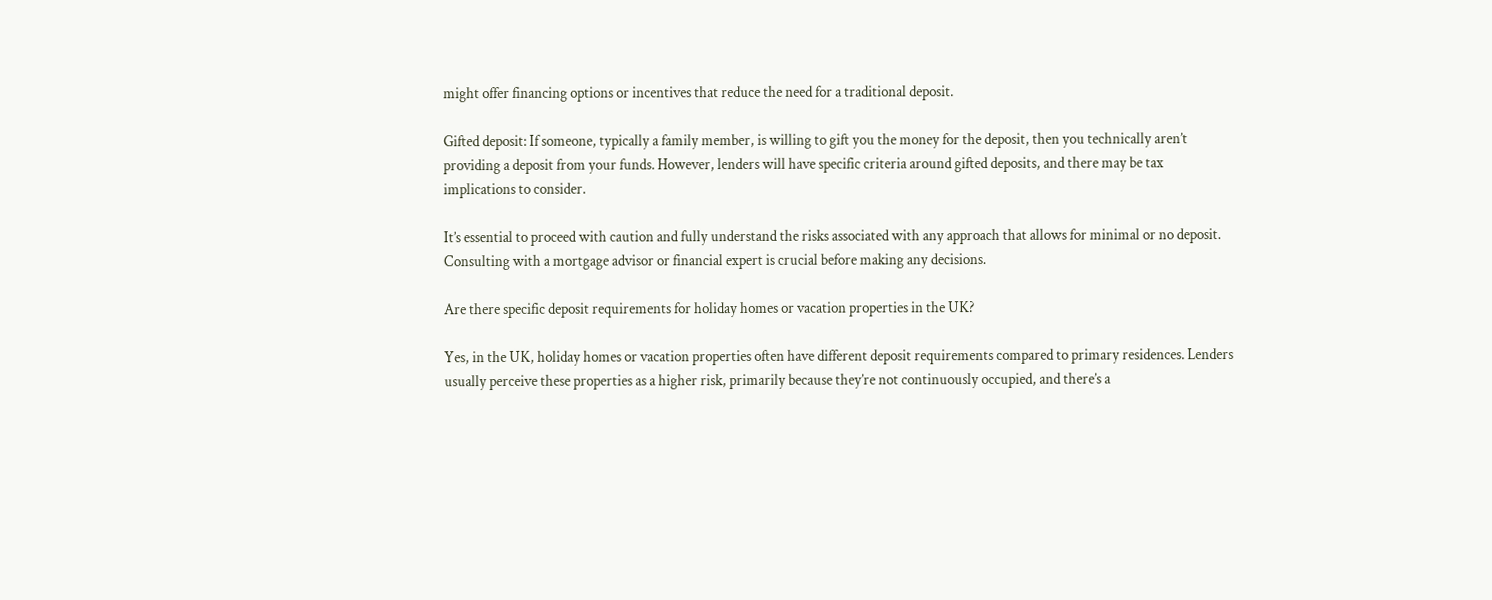might offer financing options or incentives that reduce the need for a traditional deposit.

Gifted deposit: If someone, typically a family member, is willing to gift you the money for the deposit, then you technically aren’t providing a deposit from your funds. However, lenders will have specific criteria around gifted deposits, and there may be tax implications to consider.

It’s essential to proceed with caution and fully understand the risks associated with any approach that allows for minimal or no deposit. Consulting with a mortgage advisor or financial expert is crucial before making any decisions.

Are there specific deposit requirements for holiday homes or vacation properties in the UK?

Yes, in the UK, holiday homes or vacation properties often have different deposit requirements compared to primary residences. Lenders usually perceive these properties as a higher risk, primarily because they’re not continuously occupied, and there’s a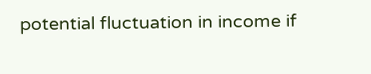potential fluctuation in income if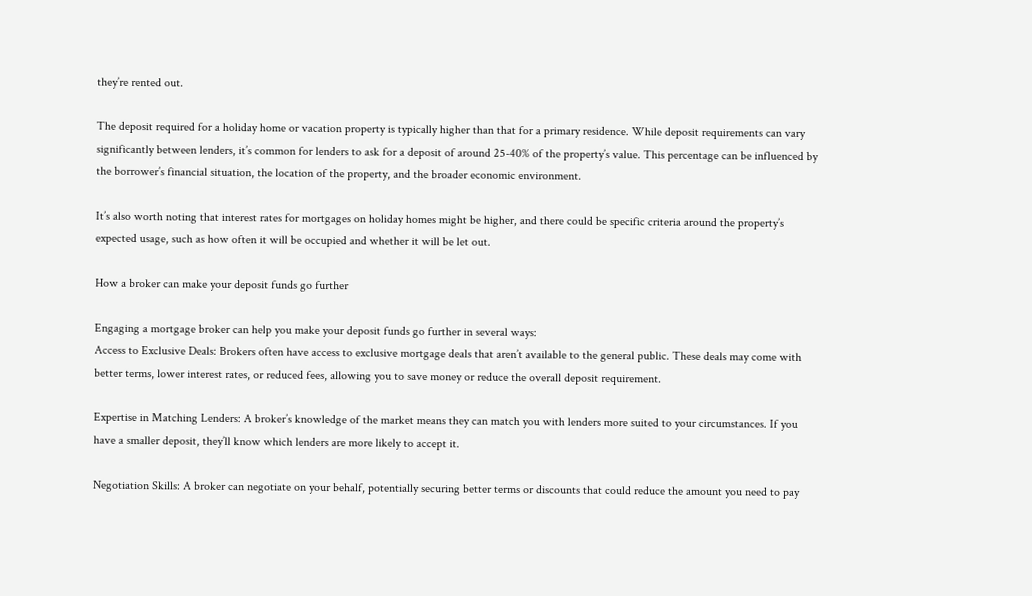they’re rented out.

The deposit required for a holiday home or vacation property is typically higher than that for a primary residence. While deposit requirements can vary significantly between lenders, it’s common for lenders to ask for a deposit of around 25-40% of the property’s value. This percentage can be influenced by the borrower’s financial situation, the location of the property, and the broader economic environment.

It’s also worth noting that interest rates for mortgages on holiday homes might be higher, and there could be specific criteria around the property’s expected usage, such as how often it will be occupied and whether it will be let out.

How a broker can make your deposit funds go further

Engaging a mortgage broker can help you make your deposit funds go further in several ways:
Access to Exclusive Deals: Brokers often have access to exclusive mortgage deals that aren’t available to the general public. These deals may come with better terms, lower interest rates, or reduced fees, allowing you to save money or reduce the overall deposit requirement.

Expertise in Matching Lenders: A broker’s knowledge of the market means they can match you with lenders more suited to your circumstances. If you have a smaller deposit, they’ll know which lenders are more likely to accept it.

Negotiation Skills: A broker can negotiate on your behalf, potentially securing better terms or discounts that could reduce the amount you need to pay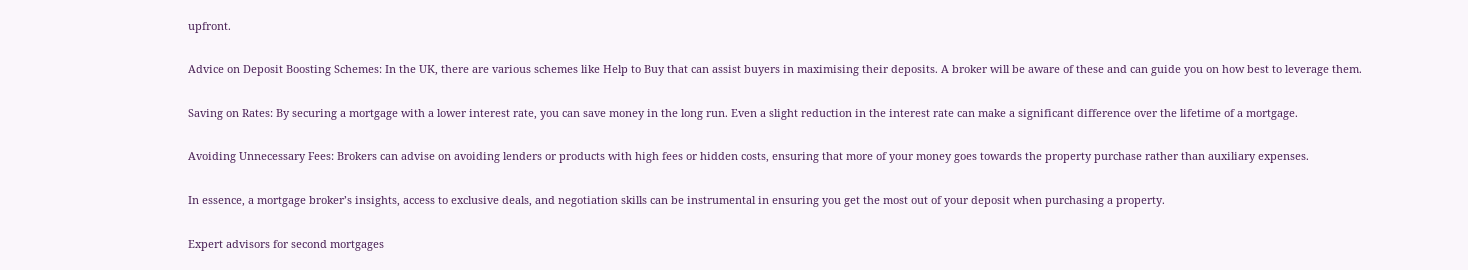upfront.

Advice on Deposit Boosting Schemes: In the UK, there are various schemes like Help to Buy that can assist buyers in maximising their deposits. A broker will be aware of these and can guide you on how best to leverage them.

Saving on Rates: By securing a mortgage with a lower interest rate, you can save money in the long run. Even a slight reduction in the interest rate can make a significant difference over the lifetime of a mortgage.

Avoiding Unnecessary Fees: Brokers can advise on avoiding lenders or products with high fees or hidden costs, ensuring that more of your money goes towards the property purchase rather than auxiliary expenses.

In essence, a mortgage broker’s insights, access to exclusive deals, and negotiation skills can be instrumental in ensuring you get the most out of your deposit when purchasing a property.

Expert advisors for second mortgages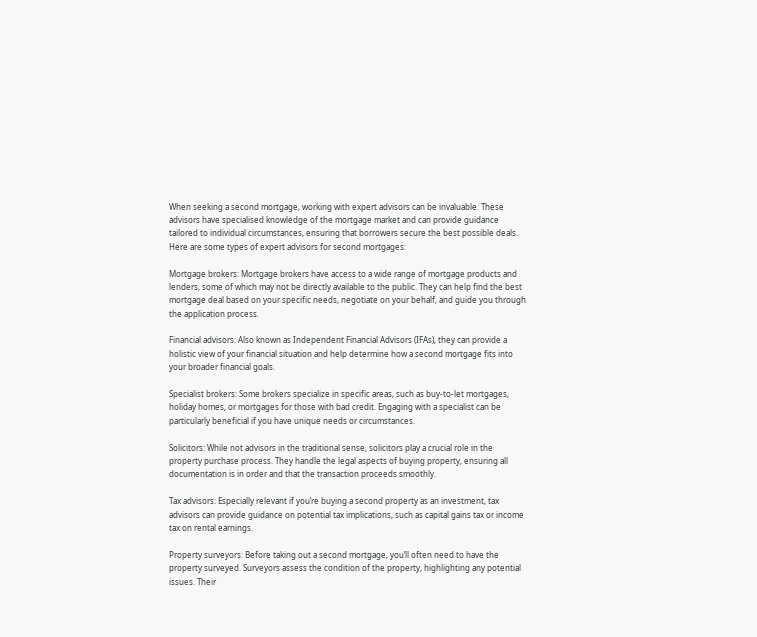When seeking a second mortgage, working with expert advisors can be invaluable. These advisors have specialised knowledge of the mortgage market and can provide guidance tailored to individual circumstances, ensuring that borrowers secure the best possible deals. Here are some types of expert advisors for second mortgages:

Mortgage brokers: Mortgage brokers have access to a wide range of mortgage products and lenders, some of which may not be directly available to the public. They can help find the best mortgage deal based on your specific needs, negotiate on your behalf, and guide you through the application process.

Financial advisors: Also known as Independent Financial Advisors (IFAs), they can provide a holistic view of your financial situation and help determine how a second mortgage fits into your broader financial goals.

Specialist brokers: Some brokers specialize in specific areas, such as buy-to-let mortgages, holiday homes, or mortgages for those with bad credit. Engaging with a specialist can be particularly beneficial if you have unique needs or circumstances.

Solicitors: While not advisors in the traditional sense, solicitors play a crucial role in the property purchase process. They handle the legal aspects of buying property, ensuring all documentation is in order and that the transaction proceeds smoothly.

Tax advisors: Especially relevant if you’re buying a second property as an investment, tax advisors can provide guidance on potential tax implications, such as capital gains tax or income tax on rental earnings.

Property surveyors: Before taking out a second mortgage, you’ll often need to have the property surveyed. Surveyors assess the condition of the property, highlighting any potential issues. Their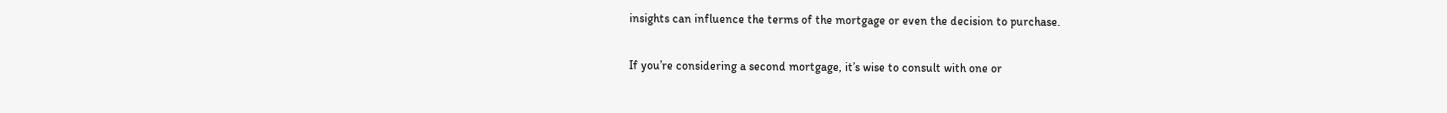insights can influence the terms of the mortgage or even the decision to purchase.

If you’re considering a second mortgage, it’s wise to consult with one or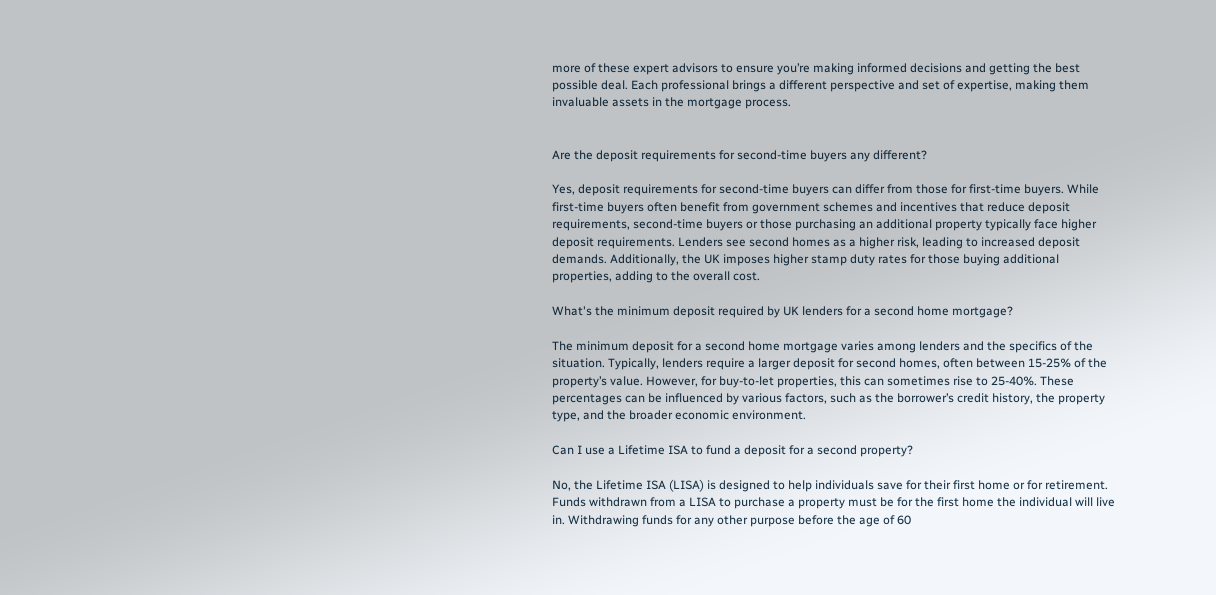more of these expert advisors to ensure you’re making informed decisions and getting the best possible deal. Each professional brings a different perspective and set of expertise, making them invaluable assets in the mortgage process.


Are the deposit requirements for second-time buyers any different?

Yes, deposit requirements for second-time buyers can differ from those for first-time buyers. While first-time buyers often benefit from government schemes and incentives that reduce deposit requirements, second-time buyers or those purchasing an additional property typically face higher deposit requirements. Lenders see second homes as a higher risk, leading to increased deposit demands. Additionally, the UK imposes higher stamp duty rates for those buying additional properties, adding to the overall cost.

What's the minimum deposit required by UK lenders for a second home mortgage?

The minimum deposit for a second home mortgage varies among lenders and the specifics of the situation. Typically, lenders require a larger deposit for second homes, often between 15-25% of the property’s value. However, for buy-to-let properties, this can sometimes rise to 25-40%. These percentages can be influenced by various factors, such as the borrower’s credit history, the property type, and the broader economic environment.

Can I use a Lifetime ISA to fund a deposit for a second property?

No, the Lifetime ISA (LISA) is designed to help individuals save for their first home or for retirement. Funds withdrawn from a LISA to purchase a property must be for the first home the individual will live in. Withdrawing funds for any other purpose before the age of 60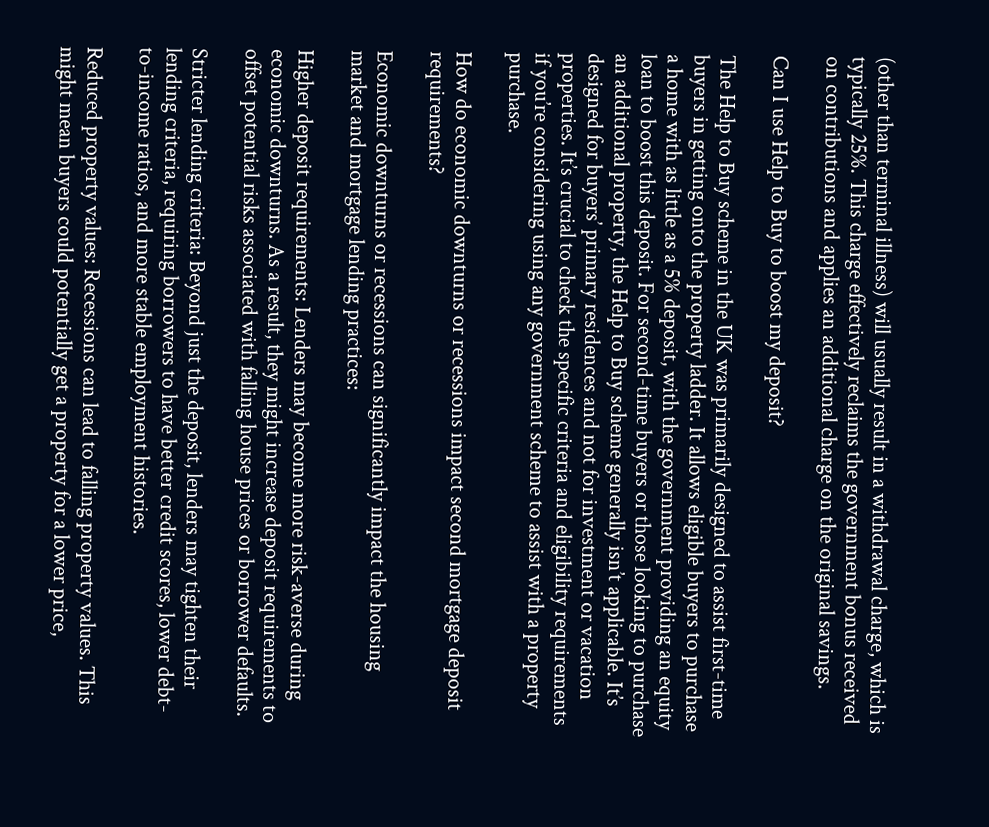(other than terminal illness) will usually result in a withdrawal charge, which is typically 25%. This charge effectively reclaims the government bonus received on contributions and applies an additional charge on the original savings.

Can I use Help to Buy to boost my deposit?

The Help to Buy scheme in the UK was primarily designed to assist first-time buyers in getting onto the property ladder. It allows eligible buyers to purchase a home with as little as a 5% deposit, with the government providing an equity loan to boost this deposit. For second-time buyers or those looking to purchase an additional property, the Help to Buy scheme generally isn’t applicable. It’s designed for buyers’ primary residences and not for investment or vacation properties. It’s crucial to check the specific criteria and eligibility requirements if you’re considering using any government scheme to assist with a property purchase.

How do economic downturns or recessions impact second mortgage deposit requirements?

Economic downturns or recessions can significantly impact the housing market and mortgage lending practices:

Higher deposit requirements: Lenders may become more risk-averse during economic downturns. As a result, they might increase deposit requirements to offset potential risks associated with falling house prices or borrower defaults.

Stricter lending criteria: Beyond just the deposit, lenders may tighten their lending criteria, requiring borrowers to have better credit scores, lower debt-to-income ratios, and more stable employment histories.

Reduced property values: Recessions can lead to falling property values. This might mean buyers could potentially get a property for a lower price,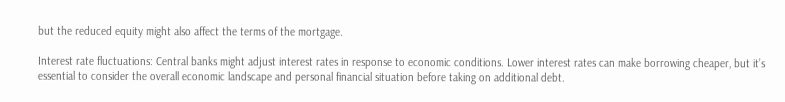but the reduced equity might also affect the terms of the mortgage.

Interest rate fluctuations: Central banks might adjust interest rates in response to economic conditions. Lower interest rates can make borrowing cheaper, but it’s essential to consider the overall economic landscape and personal financial situation before taking on additional debt.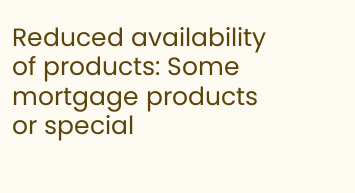Reduced availability of products: Some mortgage products or special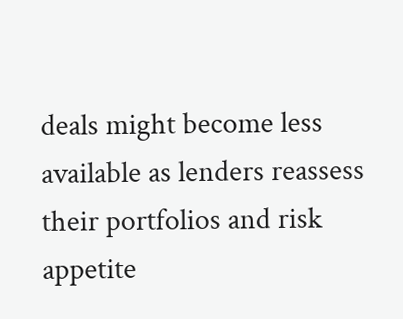deals might become less available as lenders reassess their portfolios and risk appetite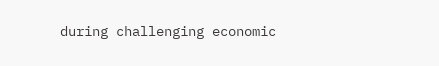during challenging economic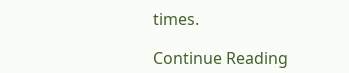times.

Continue Reading